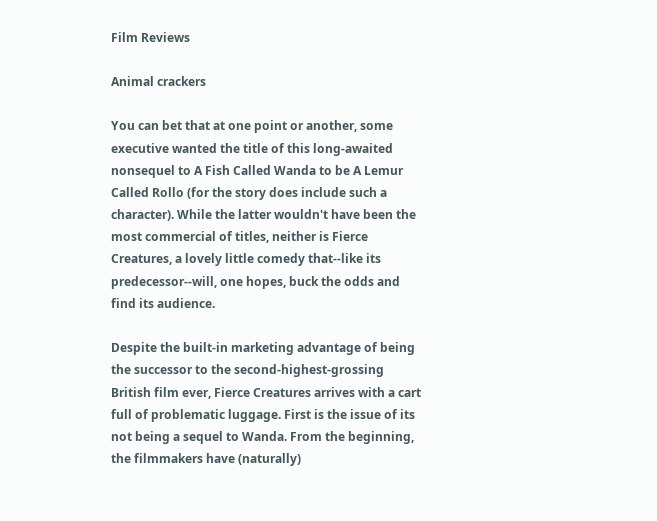Film Reviews

Animal crackers

You can bet that at one point or another, some executive wanted the title of this long-awaited nonsequel to A Fish Called Wanda to be A Lemur Called Rollo (for the story does include such a character). While the latter wouldn't have been the most commercial of titles, neither is Fierce Creatures, a lovely little comedy that--like its predecessor--will, one hopes, buck the odds and find its audience.

Despite the built-in marketing advantage of being the successor to the second-highest-grossing British film ever, Fierce Creatures arrives with a cart full of problematic luggage. First is the issue of its not being a sequel to Wanda. From the beginning, the filmmakers have (naturally)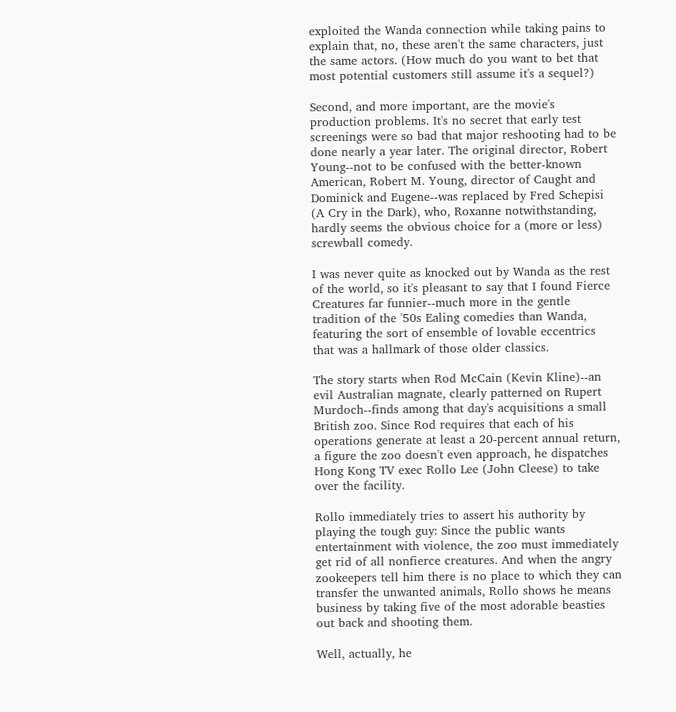exploited the Wanda connection while taking pains to explain that, no, these aren't the same characters, just the same actors. (How much do you want to bet that most potential customers still assume it's a sequel?)

Second, and more important, are the movie's production problems. It's no secret that early test screenings were so bad that major reshooting had to be done nearly a year later. The original director, Robert Young--not to be confused with the better-known American, Robert M. Young, director of Caught and Dominick and Eugene--was replaced by Fred Schepisi (A Cry in the Dark), who, Roxanne notwithstanding, hardly seems the obvious choice for a (more or less) screwball comedy.

I was never quite as knocked out by Wanda as the rest of the world, so it's pleasant to say that I found Fierce Creatures far funnier--much more in the gentle tradition of the '50s Ealing comedies than Wanda, featuring the sort of ensemble of lovable eccentrics that was a hallmark of those older classics.

The story starts when Rod McCain (Kevin Kline)--an evil Australian magnate, clearly patterned on Rupert Murdoch--finds among that day's acquisitions a small British zoo. Since Rod requires that each of his operations generate at least a 20-percent annual return, a figure the zoo doesn't even approach, he dispatches Hong Kong TV exec Rollo Lee (John Cleese) to take over the facility.

Rollo immediately tries to assert his authority by playing the tough guy: Since the public wants entertainment with violence, the zoo must immediately get rid of all nonfierce creatures. And when the angry zookeepers tell him there is no place to which they can transfer the unwanted animals, Rollo shows he means business by taking five of the most adorable beasties out back and shooting them.

Well, actually, he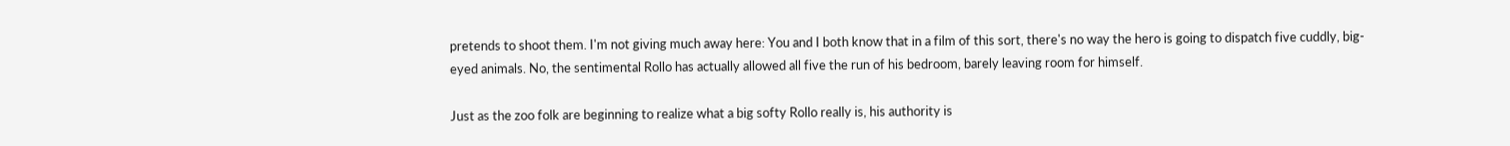pretends to shoot them. I'm not giving much away here: You and I both know that in a film of this sort, there's no way the hero is going to dispatch five cuddly, big-eyed animals. No, the sentimental Rollo has actually allowed all five the run of his bedroom, barely leaving room for himself.

Just as the zoo folk are beginning to realize what a big softy Rollo really is, his authority is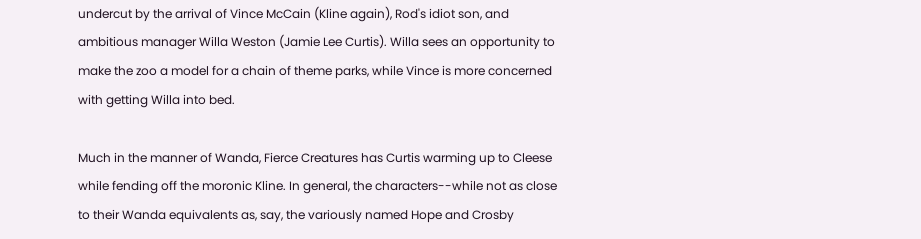undercut by the arrival of Vince McCain (Kline again), Rod's idiot son, and ambitious manager Willa Weston (Jamie Lee Curtis). Willa sees an opportunity to make the zoo a model for a chain of theme parks, while Vince is more concerned with getting Willa into bed.

Much in the manner of Wanda, Fierce Creatures has Curtis warming up to Cleese while fending off the moronic Kline. In general, the characters--while not as close to their Wanda equivalents as, say, the variously named Hope and Crosby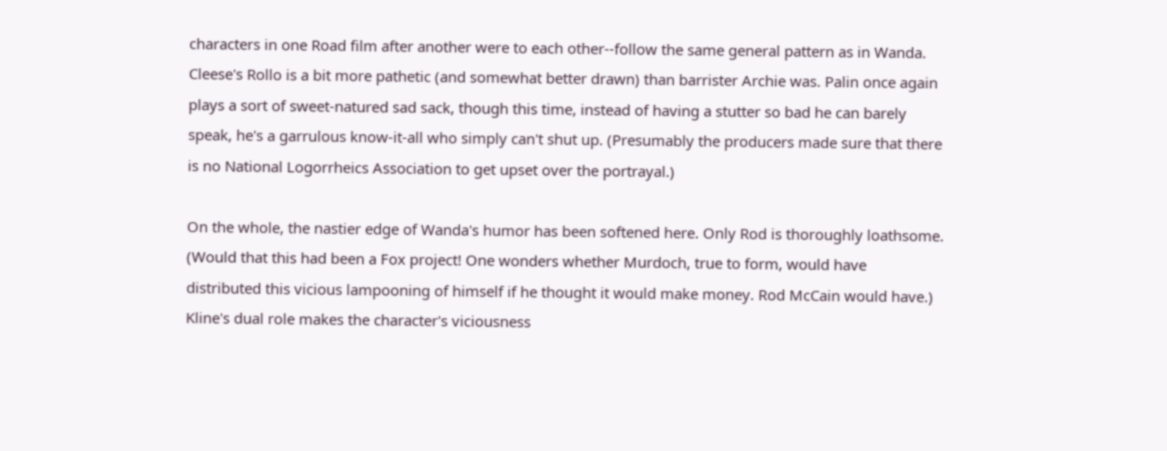characters in one Road film after another were to each other--follow the same general pattern as in Wanda. Cleese's Rollo is a bit more pathetic (and somewhat better drawn) than barrister Archie was. Palin once again plays a sort of sweet-natured sad sack, though this time, instead of having a stutter so bad he can barely speak, he's a garrulous know-it-all who simply can't shut up. (Presumably the producers made sure that there is no National Logorrheics Association to get upset over the portrayal.)

On the whole, the nastier edge of Wanda's humor has been softened here. Only Rod is thoroughly loathsome. (Would that this had been a Fox project! One wonders whether Murdoch, true to form, would have distributed this vicious lampooning of himself if he thought it would make money. Rod McCain would have.) Kline's dual role makes the character's viciousness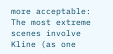more acceptable: The most extreme scenes involve Kline (as one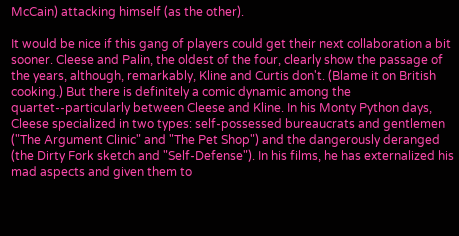McCain) attacking himself (as the other).

It would be nice if this gang of players could get their next collaboration a bit sooner. Cleese and Palin, the oldest of the four, clearly show the passage of the years, although, remarkably, Kline and Curtis don't. (Blame it on British cooking.) But there is definitely a comic dynamic among the quartet--particularly between Cleese and Kline. In his Monty Python days, Cleese specialized in two types: self-possessed bureaucrats and gentlemen ("The Argument Clinic" and "The Pet Shop") and the dangerously deranged (the Dirty Fork sketch and "Self-Defense"). In his films, he has externalized his mad aspects and given them to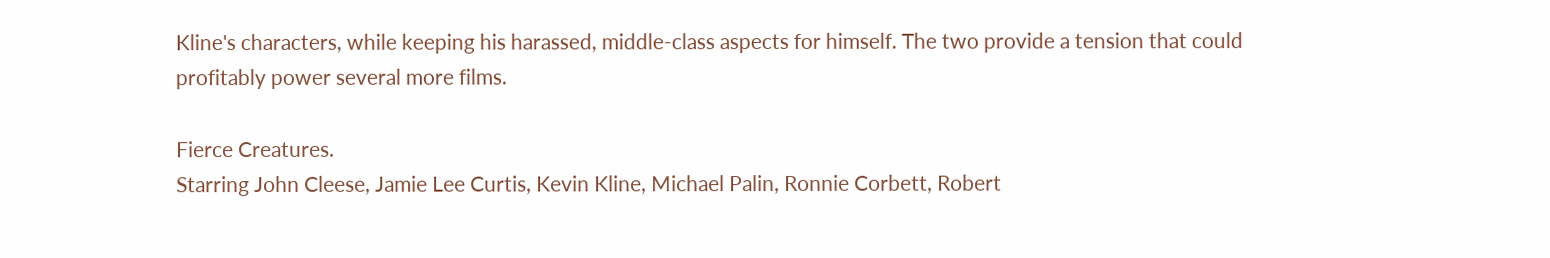Kline's characters, while keeping his harassed, middle-class aspects for himself. The two provide a tension that could profitably power several more films.

Fierce Creatures.
Starring John Cleese, Jamie Lee Curtis, Kevin Kline, Michael Palin, Ronnie Corbett, Robert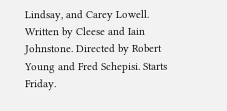Lindsay, and Carey Lowell. Written by Cleese and Iain Johnstone. Directed by Robert Young and Fred Schepisi. Starts Friday.